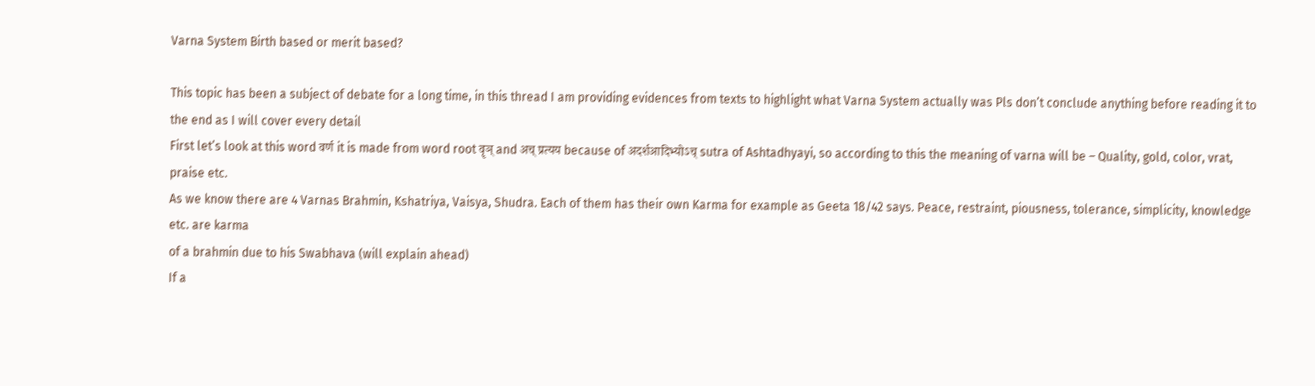Varna System Birth based or merit based?

This topic has been a subject of debate for a long time, in this thread I am providing evidences from texts to highlight what Varna System actually was Pls don’t conclude anything before reading it to the end as I will cover every detail
First let’s look at this word वर्ण it is made from word root वॄञ् and अच् प्रत्यय because of अदर्शआदिभ्योऽच् sutra of Ashtadhyayi, so according to this the meaning of varna will be – Quality, gold, color, vrat, praise etc.
As we know there are 4 Varnas Brahmin, Kshatriya, Vaisya, Shudra. Each of them has their own Karma for example as Geeta 18/42 says. Peace, restraint, piousness, tolerance, simplicity, knowledge etc. are karma
of a brahmin due to his Swabhava (will explain ahead)
If a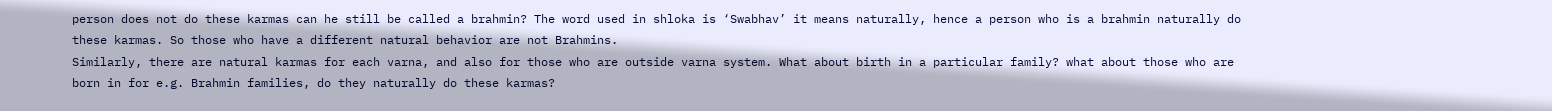person does not do these karmas can he still be called a brahmin? The word used in shloka is ‘Swabhav’ it means naturally, hence a person who is a brahmin naturally do these karmas. So those who have a different natural behavior are not Brahmins.
Similarly, there are natural karmas for each varna, and also for those who are outside varna system. What about birth in a particular family? what about those who are born in for e.g. Brahmin families, do they naturally do these karmas?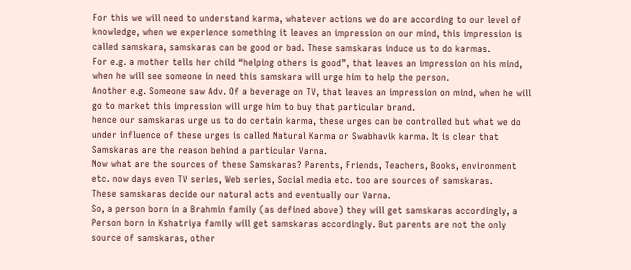For this we will need to understand karma, whatever actions we do are according to our level of knowledge, when we experience something it leaves an impression on our mind, this impression is called samskara, samskaras can be good or bad. These samskaras induce us to do karmas.
For e.g. a mother tells her child “helping others is good”, that leaves an impression on his mind, when he will see someone in need this samskara will urge him to help the person.
Another e.g. Someone saw Adv. Of a beverage on TV, that leaves an impression on mind, when he will go to market this impression will urge him to buy that particular brand.
hence our samskaras urge us to do certain karma, these urges can be controlled but what we do under influence of these urges is called Natural Karma or Swabhavik karma. It is clear that Samskaras are the reason behind a particular Varna.
Now what are the sources of these Samskaras? Parents, Friends, Teachers, Books, environment etc. now days even TV series, Web series, Social media etc. too are sources of samskaras.
These samskaras decide our natural acts and eventually our Varna.
So, a person born in a Brahmin family (as defined above) they will get samskaras accordingly, a Person born in Kshatriya family will get samskaras accordingly. But parents are not the only source of samskaras, other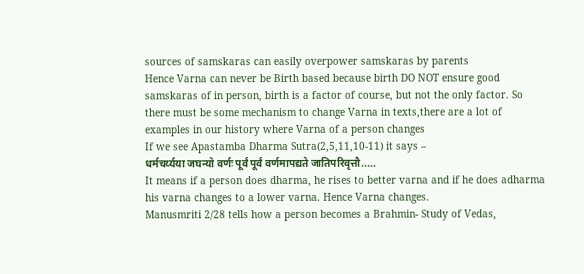sources of samskaras can easily overpower samskaras by parents
Hence Varna can never be Birth based because birth DO NOT ensure good samskaras of in person, birth is a factor of course, but not the only factor. So there must be some mechanism to change Varna in texts,there are a lot of examples in our history where Varna of a person changes
If we see Apastamba Dharma Sutra(2,5,11,10-11) it says –
धर्मचर्य्यया जघन्यो वर्णः पूर्वं पूर्वं वर्णमापद्यते जातिपरिवृत्तौ.....
It means if a person does dharma, he rises to better varna and if he does adharma his varna changes to a lower varna. Hence Varna changes.
Manusmriti 2/28 tells how a person becomes a Brahmin- Study of Vedas,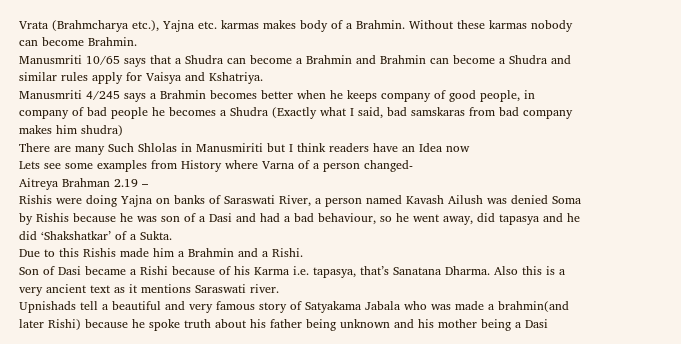Vrata (Brahmcharya etc.), Yajna etc. karmas makes body of a Brahmin. Without these karmas nobody can become Brahmin.
Manusmriti 10/65 says that a Shudra can become a Brahmin and Brahmin can become a Shudra and similar rules apply for Vaisya and Kshatriya.
Manusmriti 4/245 says a Brahmin becomes better when he keeps company of good people, in company of bad people he becomes a Shudra (Exactly what I said, bad samskaras from bad company makes him shudra)
There are many Such Shlolas in Manusmiriti but I think readers have an Idea now
Lets see some examples from History where Varna of a person changed-
Aitreya Brahman 2.19 –
Rishis were doing Yajna on banks of Saraswati River, a person named Kavash Ailush was denied Soma by Rishis because he was son of a Dasi and had a bad behaviour, so he went away, did tapasya and he did ‘Shakshatkar’ of a Sukta.
Due to this Rishis made him a Brahmin and a Rishi.
Son of Dasi became a Rishi because of his Karma i.e. tapasya, that’s Sanatana Dharma. Also this is a very ancient text as it mentions Saraswati river.
Upnishads tell a beautiful and very famous story of Satyakama Jabala who was made a brahmin(and later Rishi) because he spoke truth about his father being unknown and his mother being a Dasi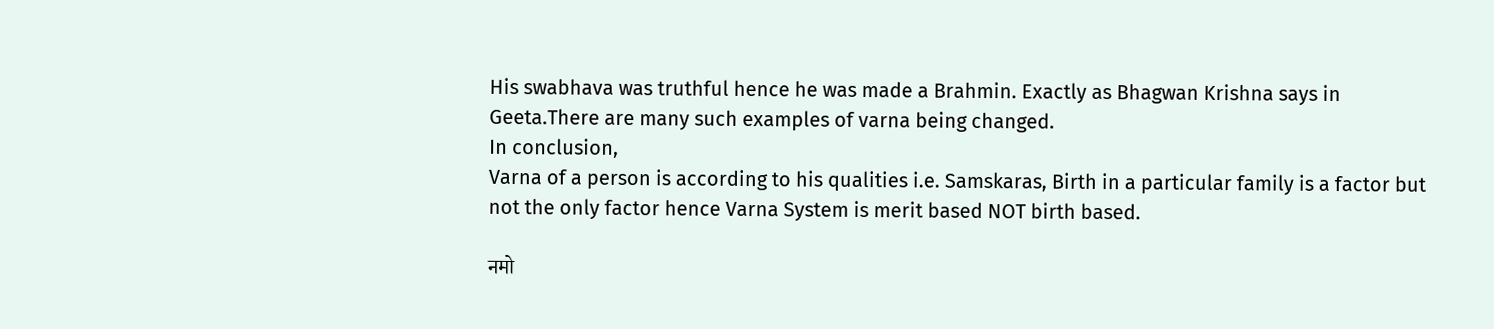His swabhava was truthful hence he was made a Brahmin. Exactly as Bhagwan Krishna says in Geeta.There are many such examples of varna being changed.
In conclusion,
Varna of a person is according to his qualities i.e. Samskaras, Birth in a particular family is a factor but not the only factor hence Varna System is merit based NOT birth based.

नमो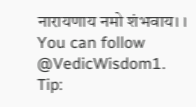नारायणाय नमो शंभवाय। ।
You can follow @VedicWisdom1.
Tip: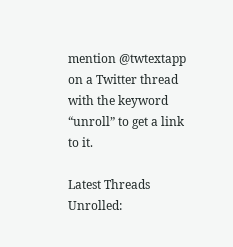mention @twtextapp on a Twitter thread with the keyword “unroll” to get a link to it.

Latest Threads Unrolled: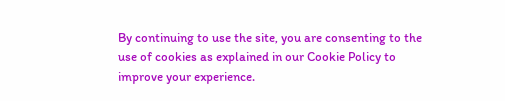By continuing to use the site, you are consenting to the use of cookies as explained in our Cookie Policy to improve your experience.